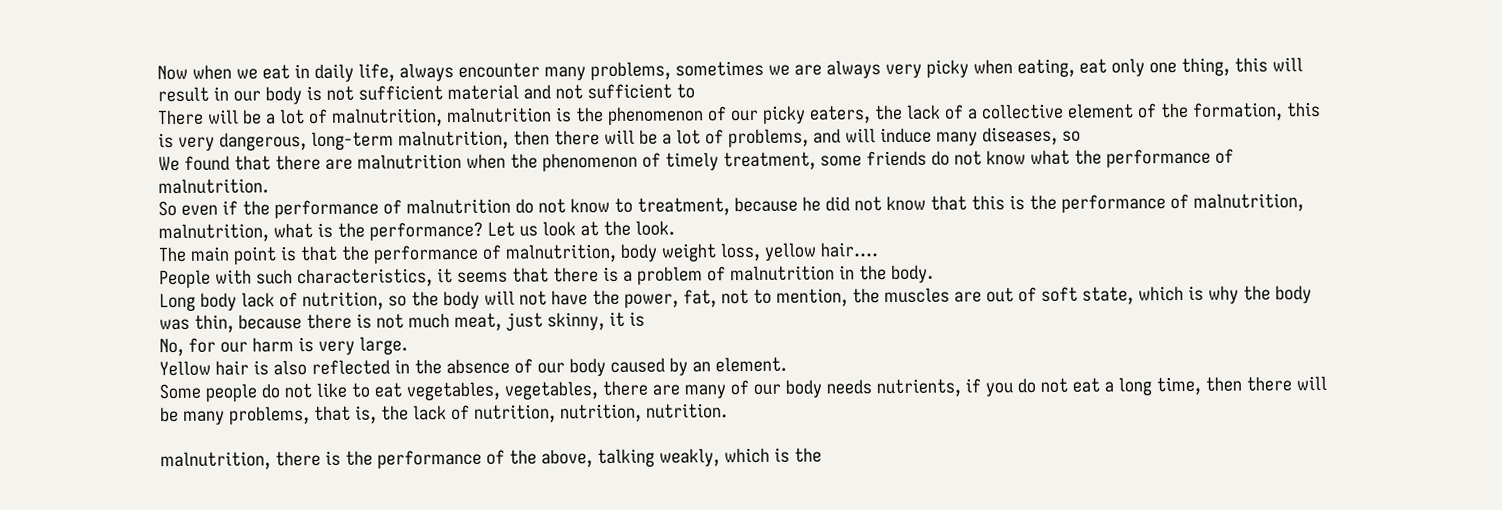Now when we eat in daily life, always encounter many problems, sometimes we are always very picky when eating, eat only one thing, this will result in our body is not sufficient material and not sufficient to
There will be a lot of malnutrition, malnutrition is the phenomenon of our picky eaters, the lack of a collective element of the formation, this is very dangerous, long-term malnutrition, then there will be a lot of problems, and will induce many diseases, so
We found that there are malnutrition when the phenomenon of timely treatment, some friends do not know what the performance of malnutrition.
So even if the performance of malnutrition do not know to treatment, because he did not know that this is the performance of malnutrition, malnutrition, what is the performance? Let us look at the look.
The main point is that the performance of malnutrition, body weight loss, yellow hair….
People with such characteristics, it seems that there is a problem of malnutrition in the body.
Long body lack of nutrition, so the body will not have the power, fat, not to mention, the muscles are out of soft state, which is why the body was thin, because there is not much meat, just skinny, it is
No, for our harm is very large.
Yellow hair is also reflected in the absence of our body caused by an element.
Some people do not like to eat vegetables, vegetables, there are many of our body needs nutrients, if you do not eat a long time, then there will be many problems, that is, the lack of nutrition, nutrition, nutrition.

malnutrition, there is the performance of the above, talking weakly, which is the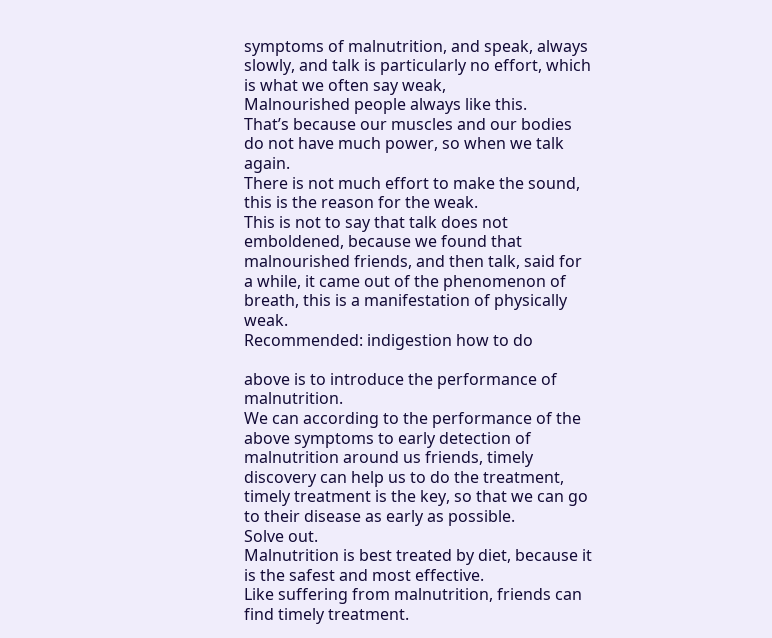symptoms of malnutrition, and speak, always slowly, and talk is particularly no effort, which is what we often say weak,
Malnourished people always like this.
That’s because our muscles and our bodies do not have much power, so when we talk again.
There is not much effort to make the sound, this is the reason for the weak.
This is not to say that talk does not emboldened, because we found that malnourished friends, and then talk, said for a while, it came out of the phenomenon of breath, this is a manifestation of physically weak.
Recommended: indigestion how to do

above is to introduce the performance of malnutrition.
We can according to the performance of the above symptoms to early detection of malnutrition around us friends, timely discovery can help us to do the treatment, timely treatment is the key, so that we can go to their disease as early as possible.
Solve out.
Malnutrition is best treated by diet, because it is the safest and most effective.
Like suffering from malnutrition, friends can find timely treatment.